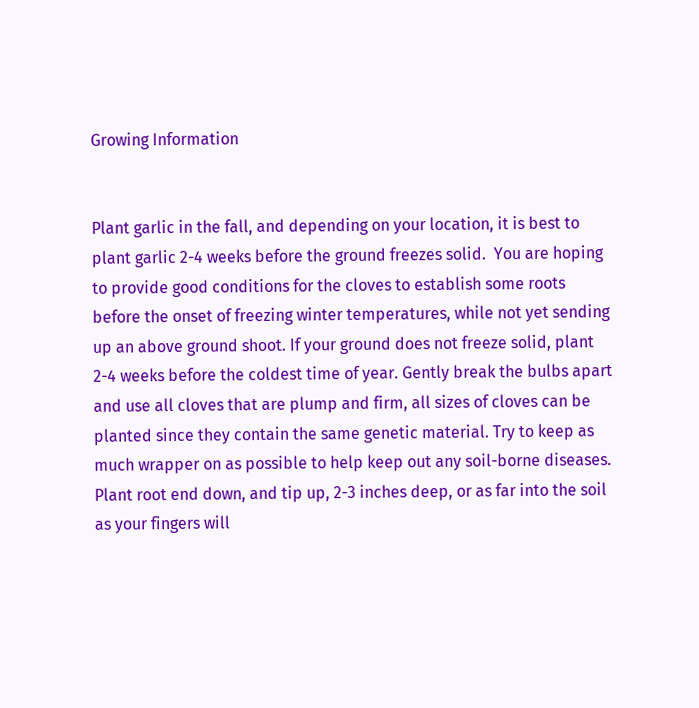Growing Information


Plant garlic in the fall, and depending on your location, it is best to plant garlic 2-4 weeks before the ground freezes solid.  You are hoping to provide good conditions for the cloves to establish some roots before the onset of freezing winter temperatures, while not yet sending up an above ground shoot. If your ground does not freeze solid, plant 2-4 weeks before the coldest time of year. Gently break the bulbs apart and use all cloves that are plump and firm, all sizes of cloves can be planted since they contain the same genetic material. Try to keep as much wrapper on as possible to help keep out any soil-borne diseases. Plant root end down, and tip up, 2-3 inches deep, or as far into the soil as your fingers will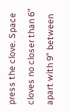press the clove. Space cloves no closer than 6” apart with 9” between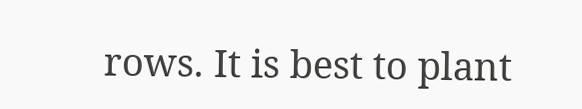rows. It is best to plant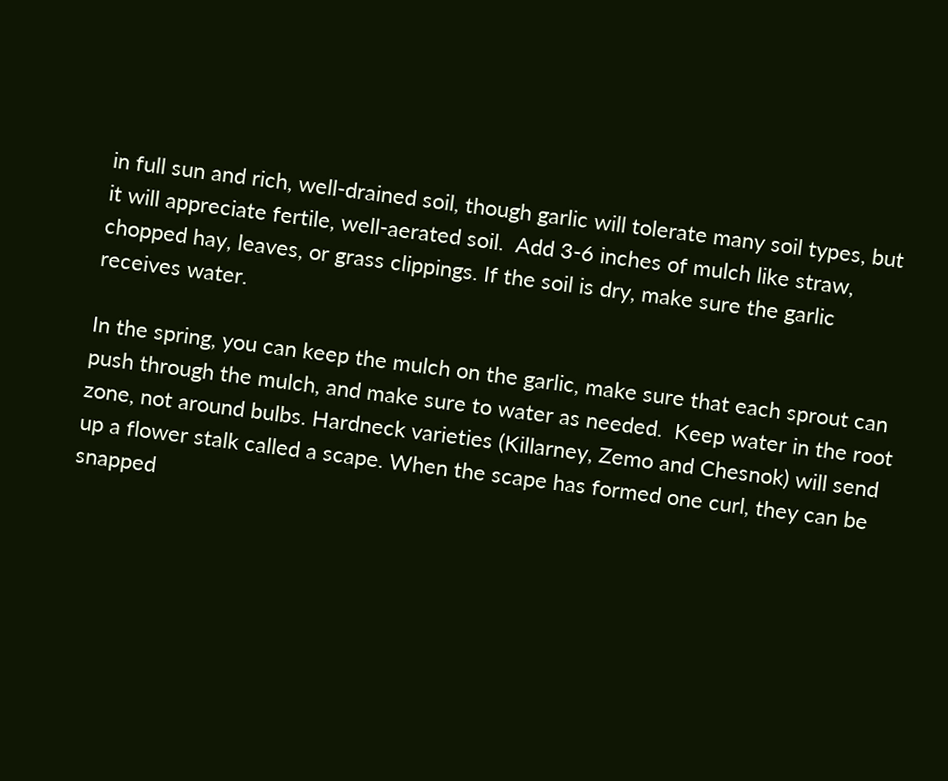in full sun and rich, well-drained soil, though garlic will tolerate many soil types, but it will appreciate fertile, well-aerated soil.  Add 3-6 inches of mulch like straw, chopped hay, leaves, or grass clippings. If the soil is dry, make sure the garlic receives water.

In the spring, you can keep the mulch on the garlic, make sure that each sprout can push through the mulch, and make sure to water as needed.  Keep water in the root zone, not around bulbs. Hardneck varieties (Killarney, Zemo and Chesnok) will send up a flower stalk called a scape. When the scape has formed one curl, they can be snapped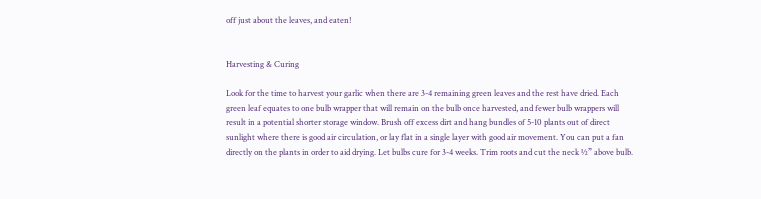off just about the leaves, and eaten!


Harvesting & Curing

Look for the time to harvest your garlic when there are 3-4 remaining green leaves and the rest have dried. Each green leaf equates to one bulb wrapper that will remain on the bulb once harvested, and fewer bulb wrappers will result in a potential shorter storage window. Brush off excess dirt and hang bundles of 5-10 plants out of direct sunlight where there is good air circulation, or lay flat in a single layer with good air movement. You can put a fan directly on the plants in order to aid drying. Let bulbs cure for 3-4 weeks. Trim roots and cut the neck ½” above bulb.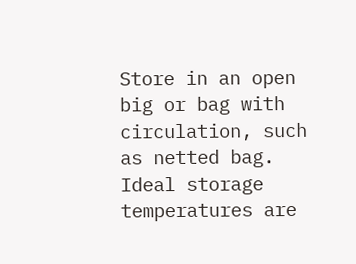Store in an open big or bag with circulation, such as netted bag. Ideal storage temperatures are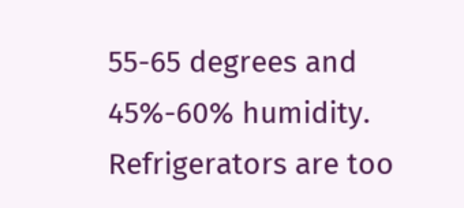55-65 degrees and 45%-60% humidity. Refrigerators are too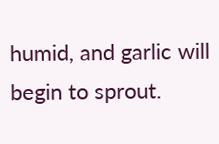humid, and garlic will begin to sprout.